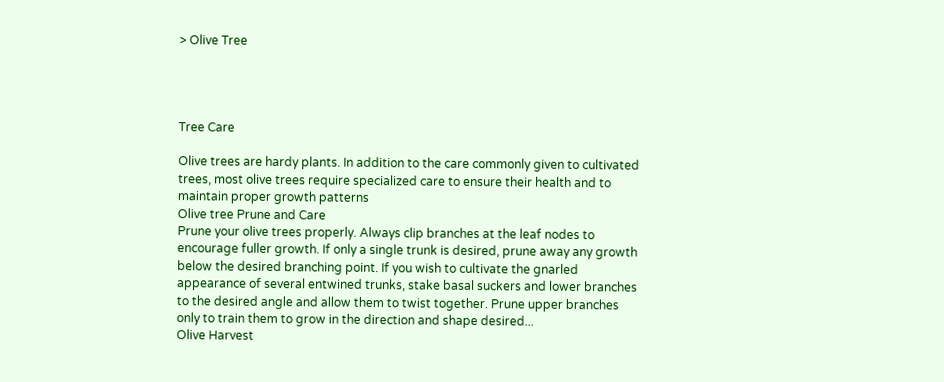> Olive Tree




Tree Care

Olive trees are hardy plants. In addition to the care commonly given to cultivated trees, most olive trees require specialized care to ensure their health and to maintain proper growth patterns
Olive tree Prune and Care
Prune your olive trees properly. Always clip branches at the leaf nodes to encourage fuller growth. If only a single trunk is desired, prune away any growth below the desired branching point. If you wish to cultivate the gnarled appearance of several entwined trunks, stake basal suckers and lower branches to the desired angle and allow them to twist together. Prune upper branches only to train them to grow in the direction and shape desired...
Olive Harvest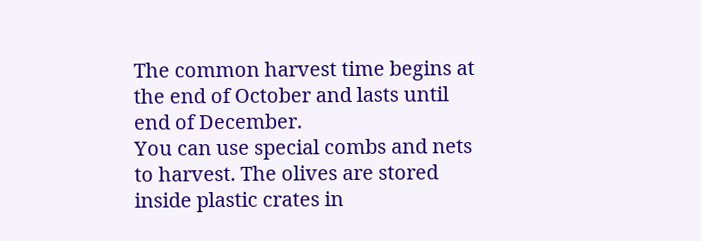The common harvest time begins at the end of October and lasts until end of December.
You can use special combs and nets to harvest. The olives are stored inside plastic crates in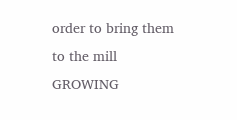order to bring them to the mill
GROWING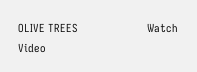OLIVE TREES                       Watch Video